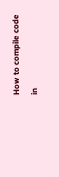How to compile code in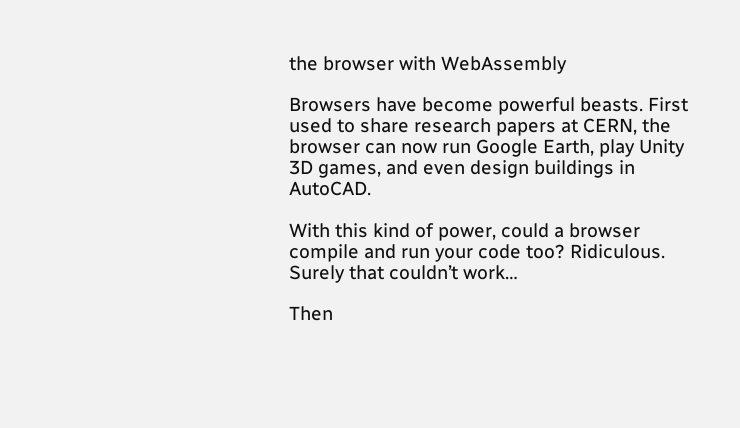the browser with WebAssembly

Browsers have become powerful beasts. First used to share research papers at CERN, the browser can now run Google Earth, play Unity 3D games, and even design buildings in AutoCAD.

With this kind of power, could a browser compile and run your code too? Ridiculous. Surely that couldn’t work…

Then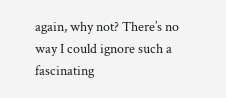again, why not? There’s no way I could ignore such a fascinating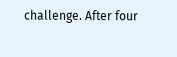challenge. After four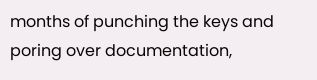months of punching the keys and poring over documentation,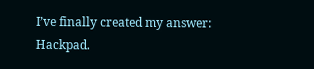I’ve finally created my answer: Hackpad.